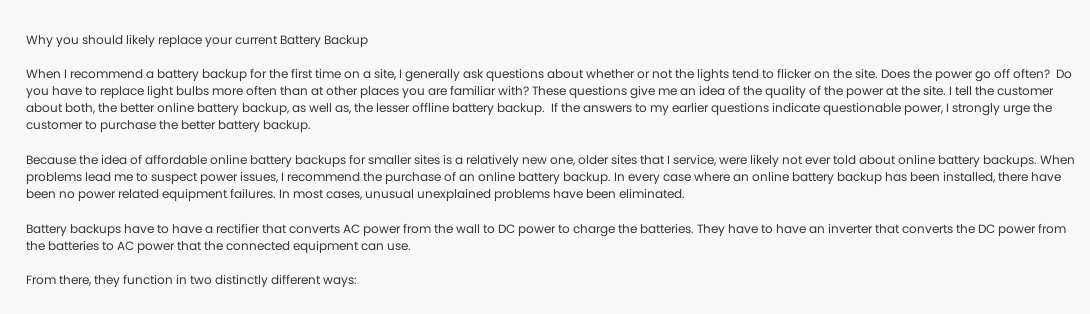Why you should likely replace your current Battery Backup

When I recommend a battery backup for the first time on a site, I generally ask questions about whether or not the lights tend to flicker on the site. Does the power go off often?  Do you have to replace light bulbs more often than at other places you are familiar with? These questions give me an idea of the quality of the power at the site. I tell the customer about both, the better online battery backup, as well as, the lesser offline battery backup.  If the answers to my earlier questions indicate questionable power, I strongly urge the customer to purchase the better battery backup.

Because the idea of affordable online battery backups for smaller sites is a relatively new one, older sites that I service, were likely not ever told about online battery backups. When problems lead me to suspect power issues, I recommend the purchase of an online battery backup. In every case where an online battery backup has been installed, there have been no power related equipment failures. In most cases, unusual unexplained problems have been eliminated.

Battery backups have to have a rectifier that converts AC power from the wall to DC power to charge the batteries. They have to have an inverter that converts the DC power from the batteries to AC power that the connected equipment can use.

From there, they function in two distinctly different ways: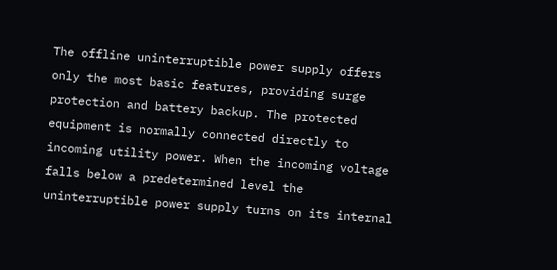The offline uninterruptible power supply offers only the most basic features, providing surge protection and battery backup. The protected equipment is normally connected directly to incoming utility power. When the incoming voltage falls below a predetermined level the uninterruptible power supply turns on its internal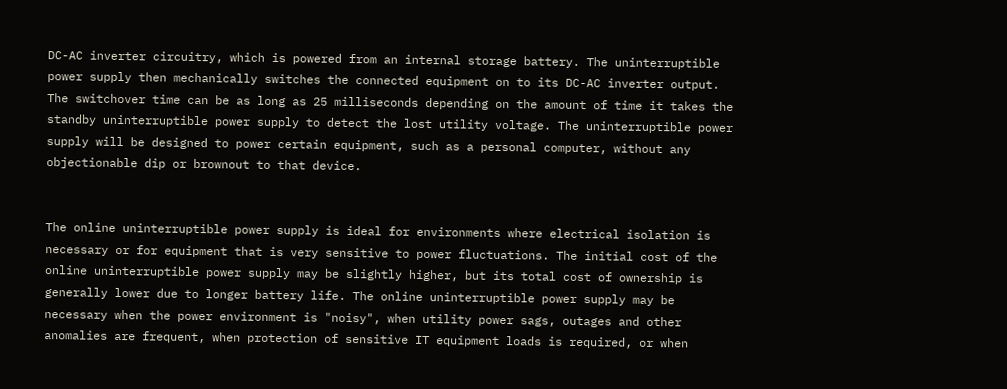DC-AC inverter circuitry, which is powered from an internal storage battery. The uninterruptible power supply then mechanically switches the connected equipment on to its DC-AC inverter output. The switchover time can be as long as 25 milliseconds depending on the amount of time it takes the standby uninterruptible power supply to detect the lost utility voltage. The uninterruptible power supply will be designed to power certain equipment, such as a personal computer, without any objectionable dip or brownout to that device.


The online uninterruptible power supply is ideal for environments where electrical isolation is necessary or for equipment that is very sensitive to power fluctuations. The initial cost of the online uninterruptible power supply may be slightly higher, but its total cost of ownership is generally lower due to longer battery life. The online uninterruptible power supply may be necessary when the power environment is "noisy", when utility power sags, outages and other anomalies are frequent, when protection of sensitive IT equipment loads is required, or when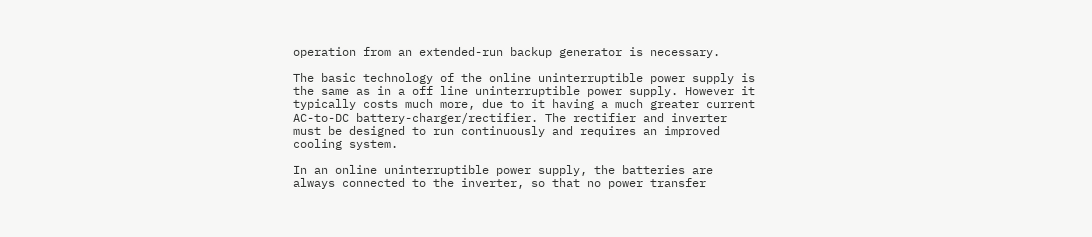operation from an extended-run backup generator is necessary.

The basic technology of the online uninterruptible power supply is the same as in a off line uninterruptible power supply. However it typically costs much more, due to it having a much greater current AC-to-DC battery-charger/rectifier. The rectifier and inverter must be designed to run continuously and requires an improved cooling system.

In an online uninterruptible power supply, the batteries are always connected to the inverter, so that no power transfer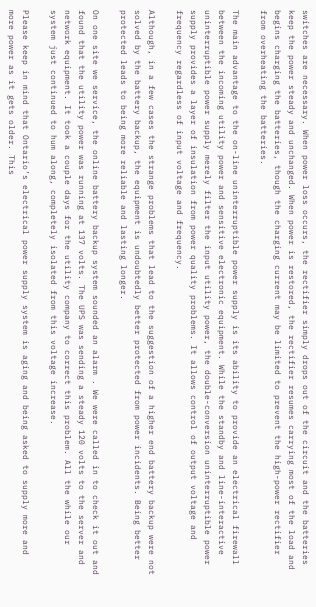switches are necessary. When power loss occurs, the rectifier simply drops out of the circuit and the batteries keep the power steady and unchanged. When power is restored, the rectifier resumes carrying most of the load and begins charging the batteries, though the charging current may be limited to prevent the high-power rectifier from overheating the batteries.

The main advantage to the on-line uninterruptible power supply is its ability to provide an electrical firewall between the incoming utility power and sensitive electronic equipment. While the standby and line-interactive uninterruptible power supply merely filter the input utility power, the double-conversion uninterruptible power supply provides a layer of insulation from power quality problems. It allows control of output voltage and frequency regardless of input voltage and frequency.

Although, in a few cases the strange problems that lead to the suggestion of a higher end battery backup were not solved by the battery backup, the equipment is undoubtedly better protected from power incidents. Being better protected leads to being more reliable and lasting longer.

On one site we service, the online battery backup system sounded an alarm . We were called in to check it out and found that the utility power was running at 137 volts. The UPS was sending a steady 120 volts to the server and network equipment. It took a couple days for the utility company to correct this problem. All the while our system just continued to hum along, completely isolated from this voltage increase.

Please keep in mind that Ontario’s electrical power supply system is aging and being asked to supply more and more power as it gets older. This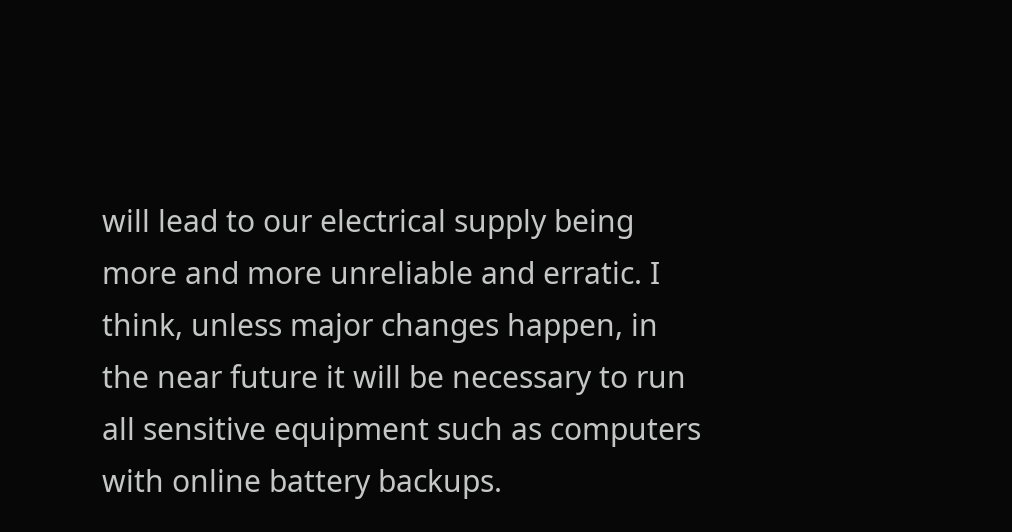will lead to our electrical supply being more and more unreliable and erratic. I think, unless major changes happen, in the near future it will be necessary to run all sensitive equipment such as computers with online battery backups.